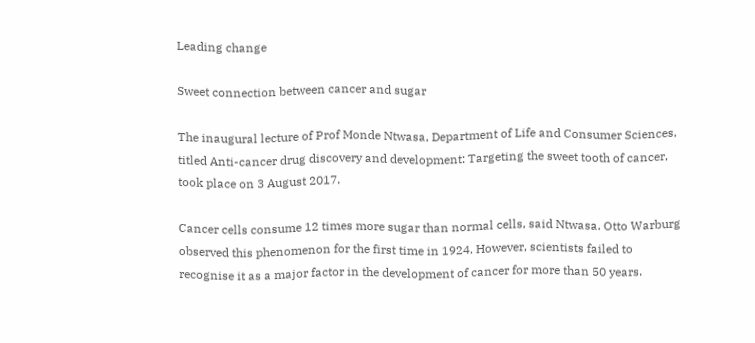Leading change

Sweet connection between cancer and sugar

The inaugural lecture of Prof Monde Ntwasa, Department of Life and Consumer Sciences, titled Anti-cancer drug discovery and development: Targeting the sweet tooth of cancer, took place on 3 August 2017.

Cancer cells consume 12 times more sugar than normal cells, said Ntwasa. Otto Warburg observed this phenomenon for the first time in 1924. However, scientists failed to recognise it as a major factor in the development of cancer for more than 50 years.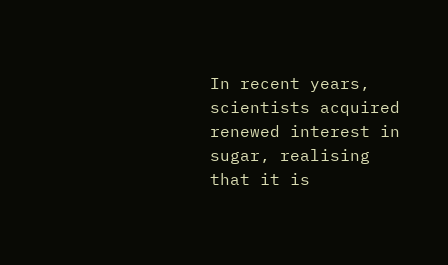In recent years, scientists acquired renewed interest in sugar, realising that it is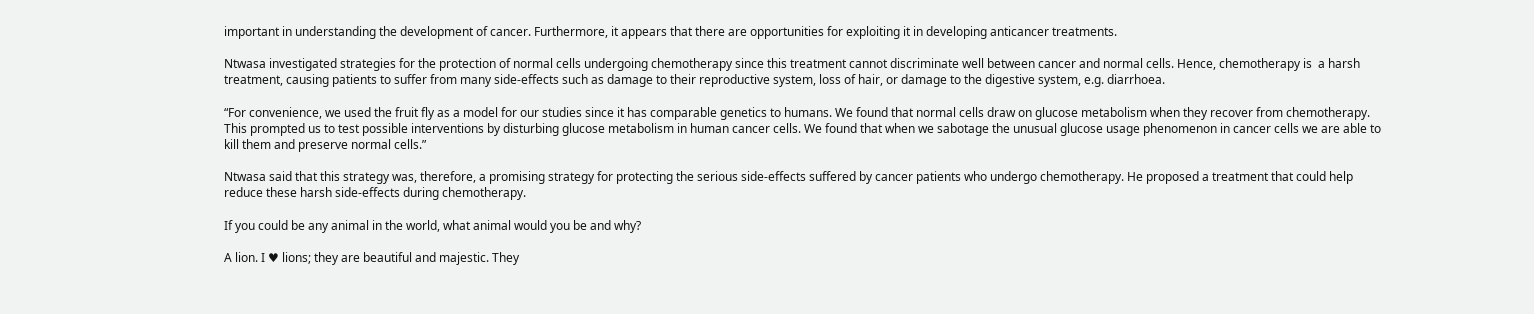important in understanding the development of cancer. Furthermore, it appears that there are opportunities for exploiting it in developing anticancer treatments.

Ntwasa investigated strategies for the protection of normal cells undergoing chemotherapy since this treatment cannot discriminate well between cancer and normal cells. Hence, chemotherapy is  a harsh treatment, causing patients to suffer from many side-effects such as damage to their reproductive system, loss of hair, or damage to the digestive system, e.g. diarrhoea.

“For convenience, we used the fruit fly as a model for our studies since it has comparable genetics to humans. We found that normal cells draw on glucose metabolism when they recover from chemotherapy. This prompted us to test possible interventions by disturbing glucose metabolism in human cancer cells. We found that when we sabotage the unusual glucose usage phenomenon in cancer cells we are able to kill them and preserve normal cells.”

Ntwasa said that this strategy was, therefore, a promising strategy for protecting the serious side-effects suffered by cancer patients who undergo chemotherapy. He proposed a treatment that could help reduce these harsh side-effects during chemotherapy.

If you could be any animal in the world, what animal would you be and why?

A lion. I ♥ lions; they are beautiful and majestic. They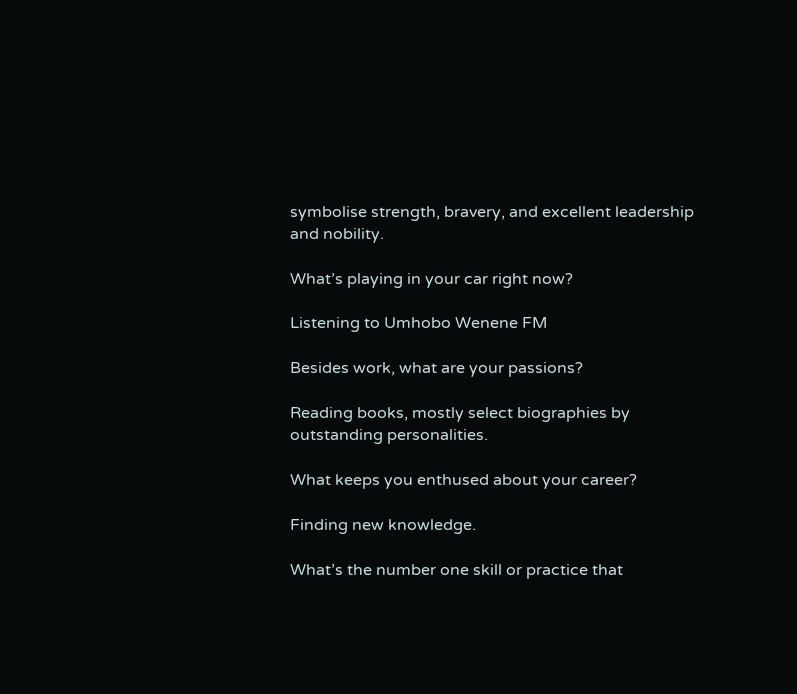symbolise strength, bravery, and excellent leadership and nobility.

What’s playing in your car right now?

Listening to Umhobo Wenene FM

Besides work, what are your passions?

Reading books, mostly select biographies by outstanding personalities.

What keeps you enthused about your career?

Finding new knowledge.

What’s the number one skill or practice that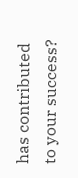has contributed to your success?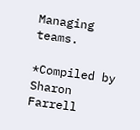Managing teams.

*Compiled by Sharon Farrell